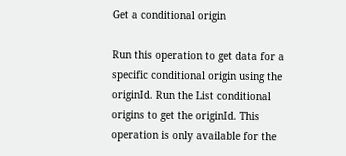Get a conditional origin

Run this operation to get data for a specific conditional origin using the originId. Run the List conditional origins to get the originId. This operation is only available for the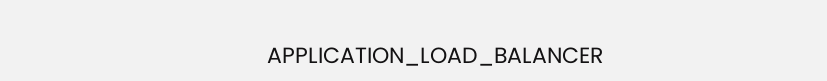APPLICATION_LOAD_BALANCER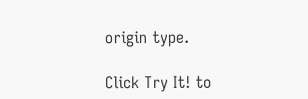origin type.

Click Try It! to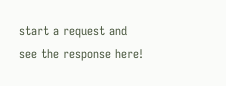start a request and see the response here!